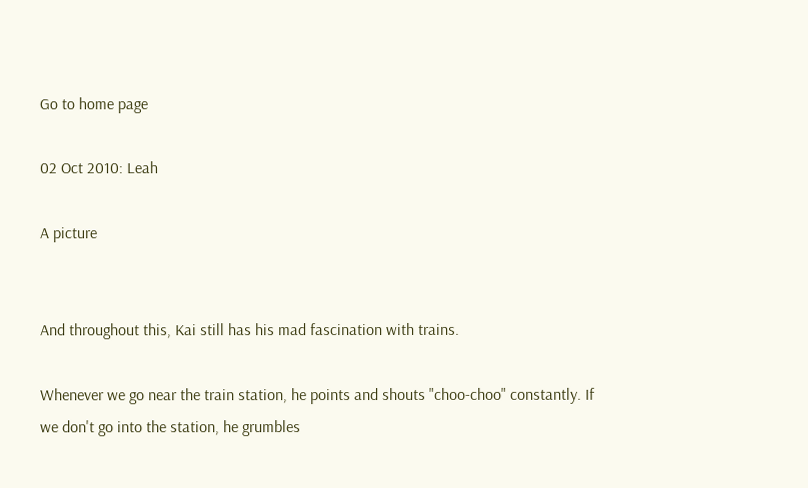Go to home page

02 Oct 2010: Leah

A picture


And throughout this, Kai still has his mad fascination with trains.

Whenever we go near the train station, he points and shouts "choo-choo" constantly. If we don't go into the station, he grumbles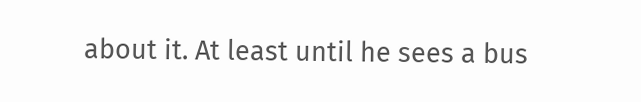about it. At least until he sees a bus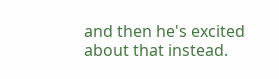and then he's excited about that instead.